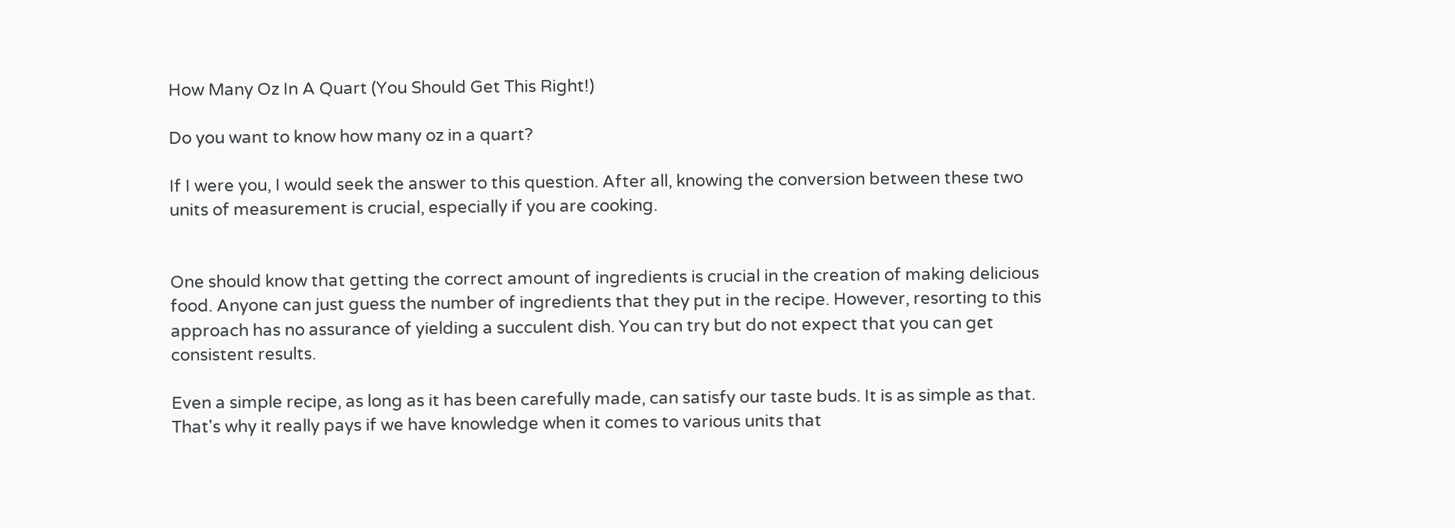How Many Oz In A Quart (You Should Get This Right!)

Do you want to know how many oz in a quart?

If I were you, I would seek the answer to this question. After all, knowing the conversion between these two units of measurement is crucial, especially if you are cooking.


One should know that getting the correct amount of ingredients is crucial in the creation of making delicious food. Anyone can just guess the number of ingredients that they put in the recipe. However, resorting to this approach has no assurance of yielding a succulent dish. You can try but do not expect that you can get consistent results.

Even a simple recipe, as long as it has been carefully made, can satisfy our taste buds. It is as simple as that. That's why it really pays if we have knowledge when it comes to various units that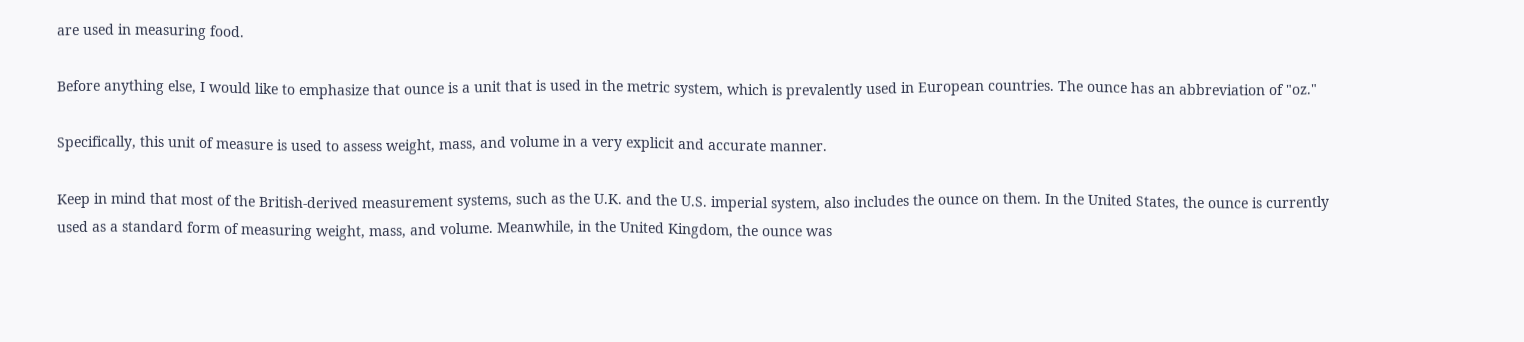are used in measuring food.

Before anything else, I would like to emphasize that ounce is a unit that is used in the metric system, which is prevalently used in European countries. The ounce has an abbreviation of "oz."

Specifically, this unit of measure is used to assess weight, mass, and volume in a very explicit and accurate manner.

Keep in mind that most of the British-derived measurement systems, such as the U.K. and the U.S. imperial system, also includes the ounce on them. In the United States, the ounce is currently used as a standard form of measuring weight, mass, and volume. Meanwhile, in the United Kingdom, the ounce was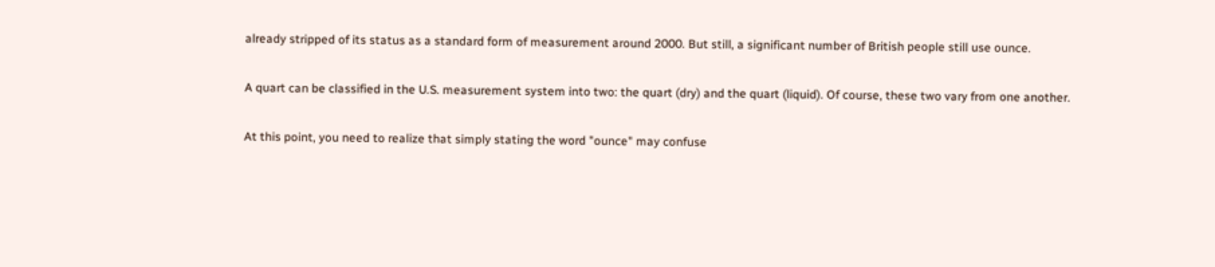already stripped of its status as a standard form of measurement around 2000. But still, a significant number of British people still use ounce.

A quart can be classified in the U.S. measurement system into two: the quart (dry) and the quart (liquid). Of course, these two vary from one another.

At this point, you need to realize that simply stating the word "ounce" may confuse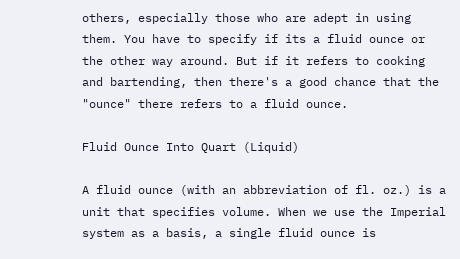others, especially those who are adept in using them. You have to specify if its a fluid ounce or the other way around. But if it refers to cooking and bartending, then there's a good chance that the "ounce" there refers to a fluid ounce.

Fluid Ounce Into Quart (Liquid)

A fluid ounce (with an abbreviation of fl. oz.) is a unit that specifies volume. When we use the Imperial system as a basis, a single fluid ounce is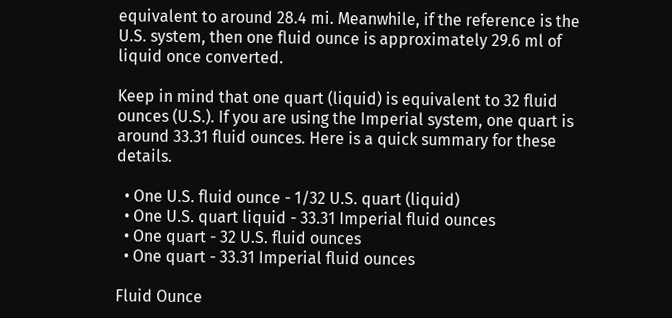equivalent to around 28.4 mi. Meanwhile, if the reference is the U.S. system, then one fluid ounce is approximately 29.6 ml of liquid once converted.

Keep in mind that one quart (liquid) is equivalent to 32 fluid ounces (U.S.). If you are using the Imperial system, one quart is around 33.31 fluid ounces. Here is a quick summary for these details.

  • One U.S. fluid ounce - 1/32 U.S. quart (liquid)
  • One U.S. quart liquid - 33.31 Imperial fluid ounces
  • One quart - 32 U.S. fluid ounces
  • One quart - 33.31 Imperial fluid ounces

Fluid Ounce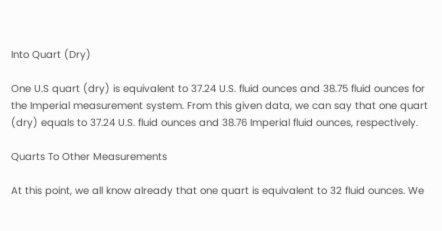Into Quart (Dry)

One U.S quart (dry) is equivalent to 37.24 U.S. fluid ounces and 38.75 fluid ounces for the Imperial measurement system. From this given data, we can say that one quart (dry) equals to 37.24 U.S. fluid ounces and 38.76 Imperial fluid ounces, respectively.

Quarts To Other Measurements

At this point, we all know already that one quart is equivalent to 32 fluid ounces. We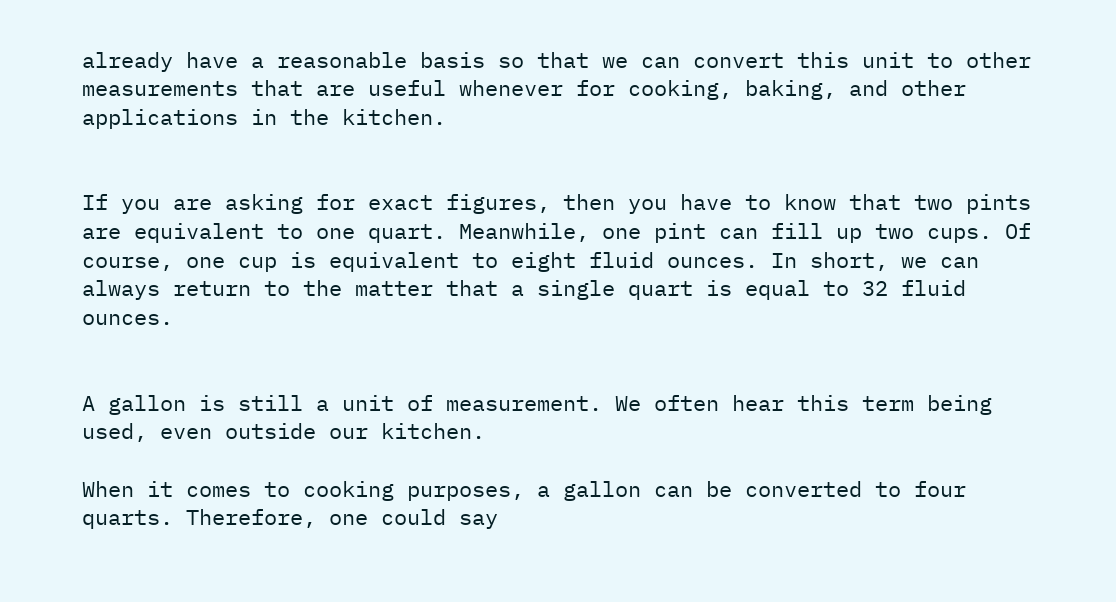already have a reasonable basis so that we can convert this unit to other measurements that are useful whenever for cooking, baking, and other applications in the kitchen.


If you are asking for exact figures, then you have to know that two pints are equivalent to one quart. Meanwhile, one pint can fill up two cups. Of course, one cup is equivalent to eight fluid ounces. In short, we can always return to the matter that a single quart is equal to 32 fluid ounces.


A gallon is still a unit of measurement. We often hear this term being used, even outside our kitchen.

When it comes to cooking purposes, a gallon can be converted to four quarts. Therefore, one could say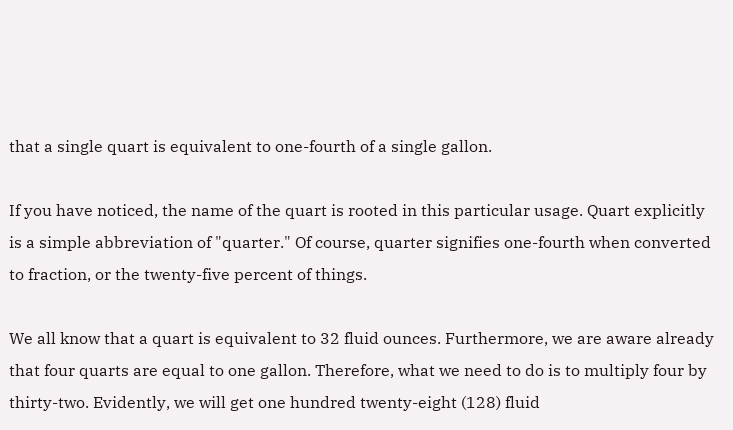that a single quart is equivalent to one-fourth of a single gallon.

If you have noticed, the name of the quart is rooted in this particular usage. Quart explicitly is a simple abbreviation of "quarter." Of course, quarter signifies one-fourth when converted to fraction, or the twenty-five percent of things.

We all know that a quart is equivalent to 32 fluid ounces. Furthermore, we are aware already that four quarts are equal to one gallon. Therefore, what we need to do is to multiply four by thirty-two. Evidently, we will get one hundred twenty-eight (128) fluid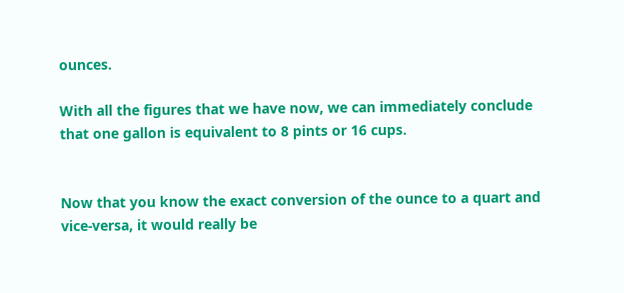ounces.

With all the figures that we have now, we can immediately conclude that one gallon is equivalent to 8 pints or 16 cups.


Now that you know the exact conversion of the ounce to a quart and vice-versa, it would really be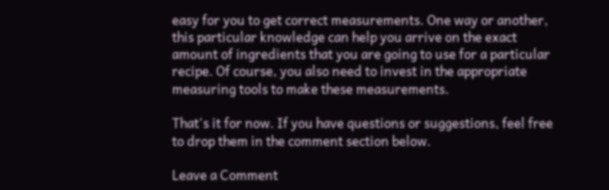easy for you to get correct measurements. One way or another, this particular knowledge can help you arrive on the exact amount of ingredients that you are going to use for a particular recipe. Of course, you also need to invest in the appropriate measuring tools to make these measurements.

That's it for now. If you have questions or suggestions, feel free to drop them in the comment section below.

Leave a Comment